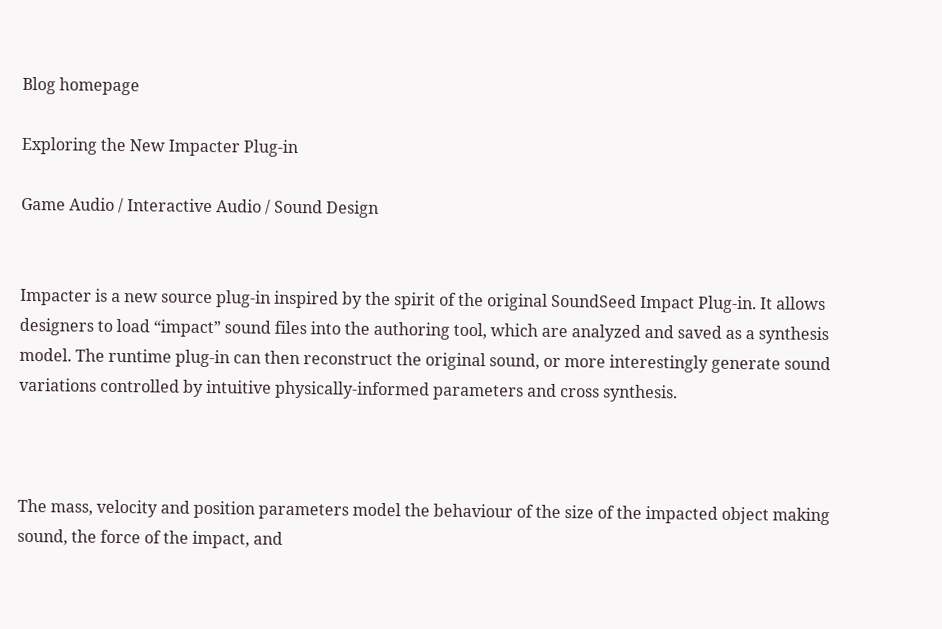Blog homepage

Exploring the New Impacter Plug-in

Game Audio / Interactive Audio / Sound Design


Impacter is a new source plug-in inspired by the spirit of the original SoundSeed Impact Plug-in. It allows designers to load “impact” sound files into the authoring tool, which are analyzed and saved as a synthesis model. The runtime plug-in can then reconstruct the original sound, or more interestingly generate sound variations controlled by intuitive physically-informed parameters and cross synthesis.



The mass, velocity and position parameters model the behaviour of the size of the impacted object making sound, the force of the impact, and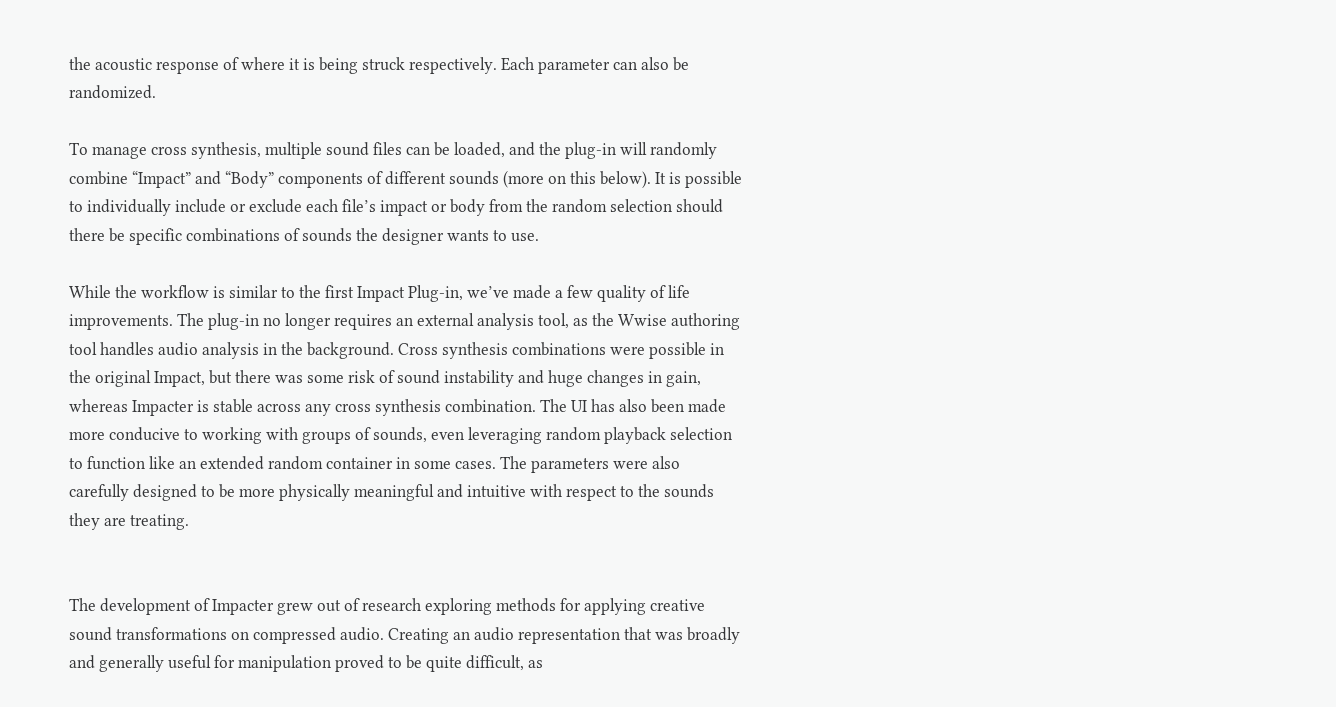the acoustic response of where it is being struck respectively. Each parameter can also be randomized.

To manage cross synthesis, multiple sound files can be loaded, and the plug-in will randomly combine “Impact” and “Body” components of different sounds (more on this below). It is possible to individually include or exclude each file’s impact or body from the random selection should there be specific combinations of sounds the designer wants to use.

While the workflow is similar to the first Impact Plug-in, we’ve made a few quality of life improvements. The plug-in no longer requires an external analysis tool, as the Wwise authoring tool handles audio analysis in the background. Cross synthesis combinations were possible in the original Impact, but there was some risk of sound instability and huge changes in gain, whereas Impacter is stable across any cross synthesis combination. The UI has also been made more conducive to working with groups of sounds, even leveraging random playback selection to function like an extended random container in some cases. The parameters were also carefully designed to be more physically meaningful and intuitive with respect to the sounds they are treating.


The development of Impacter grew out of research exploring methods for applying creative sound transformations on compressed audio. Creating an audio representation that was broadly and generally useful for manipulation proved to be quite difficult, as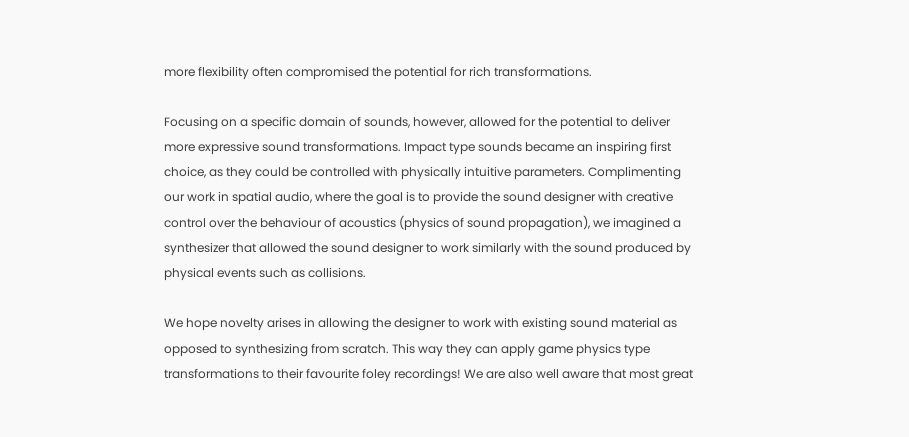more flexibility often compromised the potential for rich transformations.

Focusing on a specific domain of sounds, however, allowed for the potential to deliver more expressive sound transformations. Impact type sounds became an inspiring first choice, as they could be controlled with physically intuitive parameters. Complimenting our work in spatial audio, where the goal is to provide the sound designer with creative control over the behaviour of acoustics (physics of sound propagation), we imagined a synthesizer that allowed the sound designer to work similarly with the sound produced by physical events such as collisions.

We hope novelty arises in allowing the designer to work with existing sound material as opposed to synthesizing from scratch. This way they can apply game physics type transformations to their favourite foley recordings! We are also well aware that most great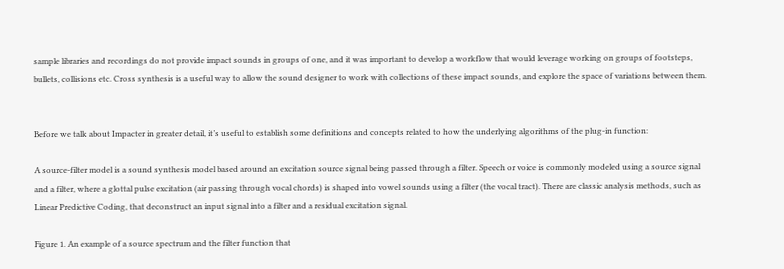sample libraries and recordings do not provide impact sounds in groups of one, and it was important to develop a workflow that would leverage working on groups of footsteps, bullets, collisions etc. Cross synthesis is a useful way to allow the sound designer to work with collections of these impact sounds, and explore the space of variations between them.


Before we talk about Impacter in greater detail, it’s useful to establish some definitions and concepts related to how the underlying algorithms of the plug-in function:

A source-filter model is a sound synthesis model based around an excitation source signal being passed through a filter. Speech or voice is commonly modeled using a source signal and a filter, where a glottal pulse excitation (air passing through vocal chords) is shaped into vowel sounds using a filter (the vocal tract). There are classic analysis methods, such as Linear Predictive Coding, that deconstruct an input signal into a filter and a residual excitation signal.

Figure 1. An example of a source spectrum and the filter function that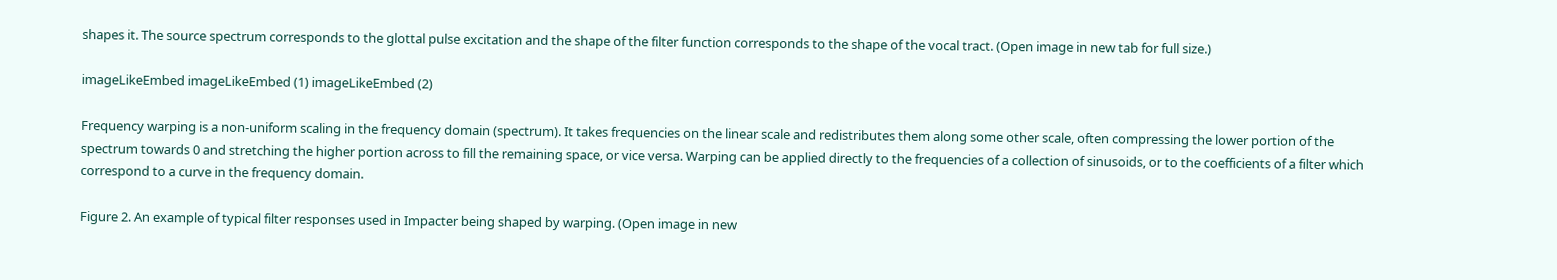shapes it. The source spectrum corresponds to the glottal pulse excitation and the shape of the filter function corresponds to the shape of the vocal tract. (Open image in new tab for full size.)

imageLikeEmbed imageLikeEmbed (1) imageLikeEmbed (2)

Frequency warping is a non-uniform scaling in the frequency domain (spectrum). It takes frequencies on the linear scale and redistributes them along some other scale, often compressing the lower portion of the spectrum towards 0 and stretching the higher portion across to fill the remaining space, or vice versa. Warping can be applied directly to the frequencies of a collection of sinusoids, or to the coefficients of a filter which correspond to a curve in the frequency domain.

Figure 2. An example of typical filter responses used in Impacter being shaped by warping. (Open image in new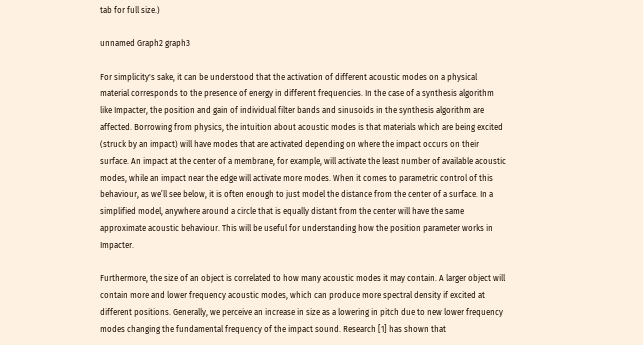tab for full size.)

unnamed Graph2 graph3

For simplicity's sake, it can be understood that the activation of different acoustic modes on a physical material corresponds to the presence of energy in different frequencies. In the case of a synthesis algorithm like Impacter, the position and gain of individual filter bands and sinusoids in the synthesis algorithm are affected. Borrowing from physics, the intuition about acoustic modes is that materials which are being excited (struck by an impact) will have modes that are activated depending on where the impact occurs on their surface. An impact at the center of a membrane, for example, will activate the least number of available acoustic modes, while an impact near the edge will activate more modes. When it comes to parametric control of this behaviour, as we’ll see below, it is often enough to just model the distance from the center of a surface. In a simplified model, anywhere around a circle that is equally distant from the center will have the same approximate acoustic behaviour. This will be useful for understanding how the position parameter works in Impacter.

Furthermore, the size of an object is correlated to how many acoustic modes it may contain. A larger object will contain more and lower frequency acoustic modes, which can produce more spectral density if excited at different positions. Generally, we perceive an increase in size as a lowering in pitch due to new lower frequency modes changing the fundamental frequency of the impact sound. Research [1] has shown that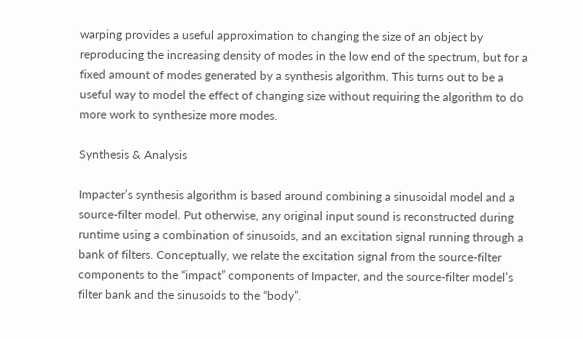warping provides a useful approximation to changing the size of an object by reproducing the increasing density of modes in the low end of the spectrum, but for a fixed amount of modes generated by a synthesis algorithm. This turns out to be a useful way to model the effect of changing size without requiring the algorithm to do more work to synthesize more modes.

Synthesis & Analysis

Impacter’s synthesis algorithm is based around combining a sinusoidal model and a source-filter model. Put otherwise, any original input sound is reconstructed during runtime using a combination of sinusoids, and an excitation signal running through a bank of filters. Conceptually, we relate the excitation signal from the source-filter components to the “impact” components of Impacter, and the source-filter model’s filter bank and the sinusoids to the “body”.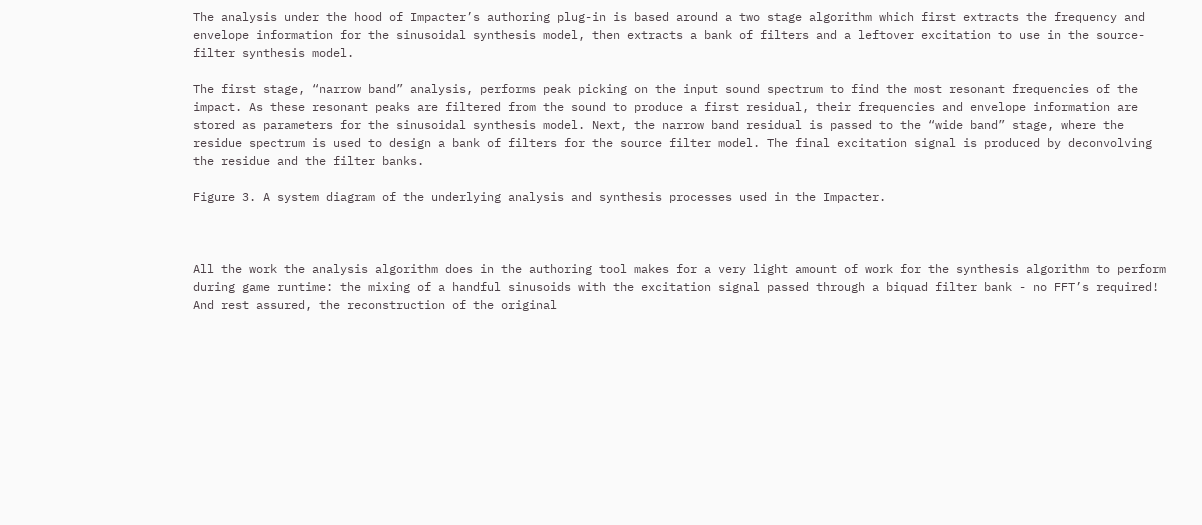The analysis under the hood of Impacter’s authoring plug-in is based around a two stage algorithm which first extracts the frequency and envelope information for the sinusoidal synthesis model, then extracts a bank of filters and a leftover excitation to use in the source-filter synthesis model.

The first stage, “narrow band” analysis, performs peak picking on the input sound spectrum to find the most resonant frequencies of the impact. As these resonant peaks are filtered from the sound to produce a first residual, their frequencies and envelope information are stored as parameters for the sinusoidal synthesis model. Next, the narrow band residual is passed to the “wide band” stage, where the residue spectrum is used to design a bank of filters for the source filter model. The final excitation signal is produced by deconvolving the residue and the filter banks.

Figure 3. A system diagram of the underlying analysis and synthesis processes used in the Impacter.



All the work the analysis algorithm does in the authoring tool makes for a very light amount of work for the synthesis algorithm to perform during game runtime: the mixing of a handful sinusoids with the excitation signal passed through a biquad filter bank - no FFT’s required! And rest assured, the reconstruction of the original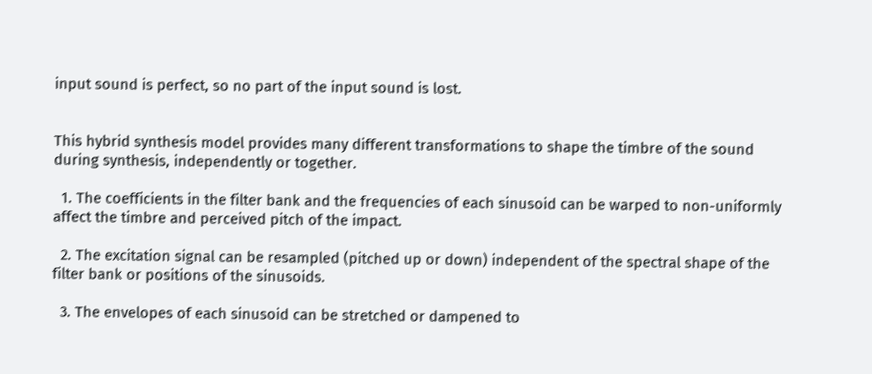input sound is perfect, so no part of the input sound is lost.


This hybrid synthesis model provides many different transformations to shape the timbre of the sound during synthesis, independently or together.

  1. The coefficients in the filter bank and the frequencies of each sinusoid can be warped to non-uniformly affect the timbre and perceived pitch of the impact.

  2. The excitation signal can be resampled (pitched up or down) independent of the spectral shape of the filter bank or positions of the sinusoids.

  3. The envelopes of each sinusoid can be stretched or dampened to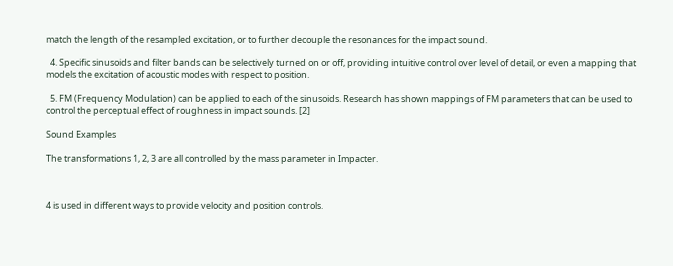match the length of the resampled excitation, or to further decouple the resonances for the impact sound.

  4. Specific sinusoids and filter bands can be selectively turned on or off, providing intuitive control over level of detail, or even a mapping that models the excitation of acoustic modes with respect to position.

  5. FM (Frequency Modulation) can be applied to each of the sinusoids. Research has shown mappings of FM parameters that can be used to control the perceptual effect of roughness in impact sounds. [2]

Sound Examples

The transformations 1, 2, 3 are all controlled by the mass parameter in Impacter.



4 is used in different ways to provide velocity and position controls.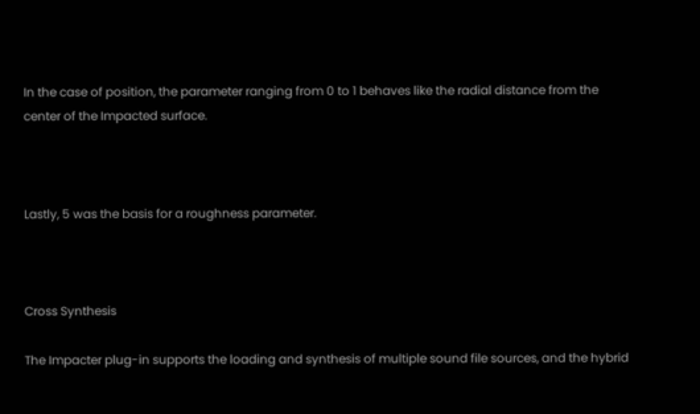In the case of position, the parameter ranging from 0 to 1 behaves like the radial distance from the center of the Impacted surface.



Lastly, 5 was the basis for a roughness parameter.



Cross Synthesis

The Impacter plug-in supports the loading and synthesis of multiple sound file sources, and the hybrid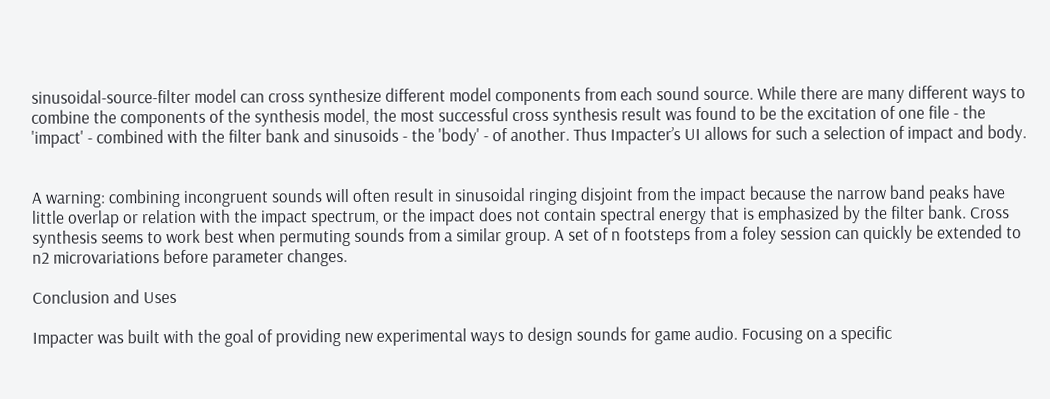sinusoidal-source-filter model can cross synthesize different model components from each sound source. While there are many different ways to combine the components of the synthesis model, the most successful cross synthesis result was found to be the excitation of one file - the 'impact' - combined with the filter bank and sinusoids - the 'body' - of another. Thus Impacter’s UI allows for such a selection of impact and body.


A warning: combining incongruent sounds will often result in sinusoidal ringing disjoint from the impact because the narrow band peaks have little overlap or relation with the impact spectrum, or the impact does not contain spectral energy that is emphasized by the filter bank. Cross synthesis seems to work best when permuting sounds from a similar group. A set of n footsteps from a foley session can quickly be extended to n2 microvariations before parameter changes.

Conclusion and Uses

Impacter was built with the goal of providing new experimental ways to design sounds for game audio. Focusing on a specific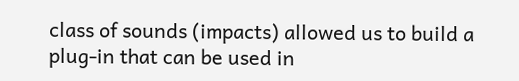class of sounds (impacts) allowed us to build a plug-in that can be used in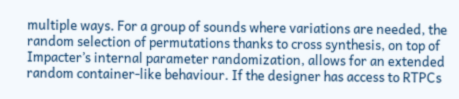multiple ways. For a group of sounds where variations are needed, the random selection of permutations thanks to cross synthesis, on top of Impacter’s internal parameter randomization, allows for an extended random container-like behaviour. If the designer has access to RTPCs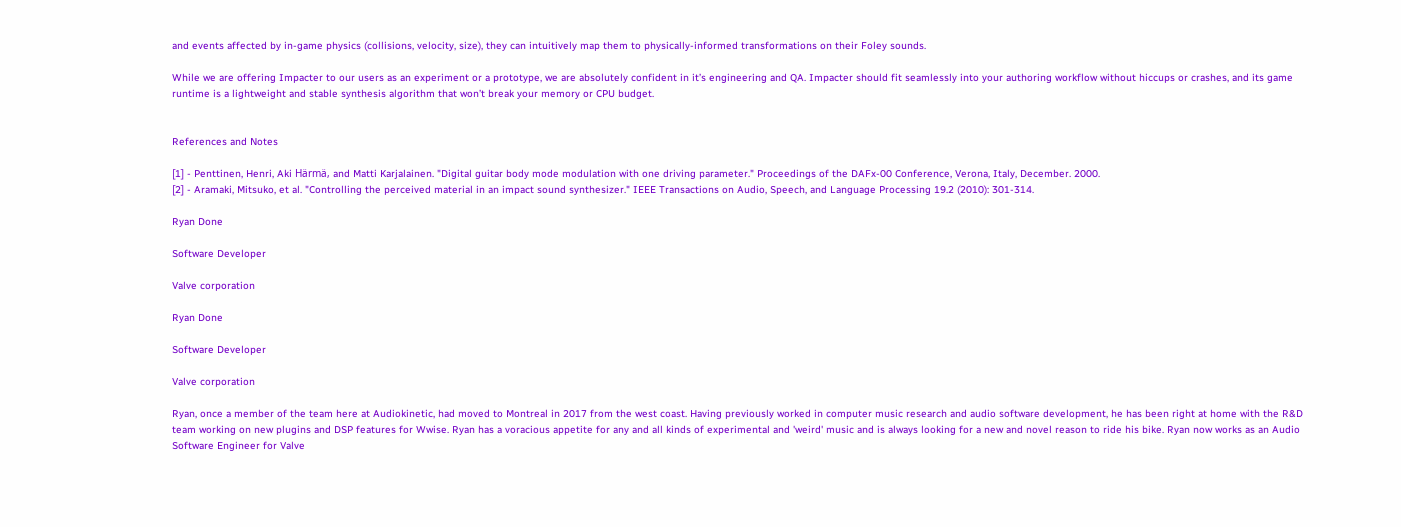and events affected by in-game physics (collisions, velocity, size), they can intuitively map them to physically-informed transformations on their Foley sounds.

While we are offering Impacter to our users as an experiment or a prototype, we are absolutely confident in it’s engineering and QA. Impacter should fit seamlessly into your authoring workflow without hiccups or crashes, and its game runtime is a lightweight and stable synthesis algorithm that won’t break your memory or CPU budget.


References and Notes

[1] - Penttinen, Henri, Aki Härmä, and Matti Karjalainen. "Digital guitar body mode modulation with one driving parameter." Proceedings of the DAFx-00 Conference, Verona, Italy, December. 2000.
[2] - Aramaki, Mitsuko, et al. "Controlling the perceived material in an impact sound synthesizer." IEEE Transactions on Audio, Speech, and Language Processing 19.2 (2010): 301-314.

Ryan Done

Software Developer

Valve corporation

Ryan Done

Software Developer

Valve corporation

Ryan, once a member of the team here at Audiokinetic, had moved to Montreal in 2017 from the west coast. Having previously worked in computer music research and audio software development, he has been right at home with the R&D team working on new plugins and DSP features for Wwise. Ryan has a voracious appetite for any and all kinds of experimental and 'weird' music and is always looking for a new and novel reason to ride his bike. Ryan now works as an Audio Software Engineer for Valve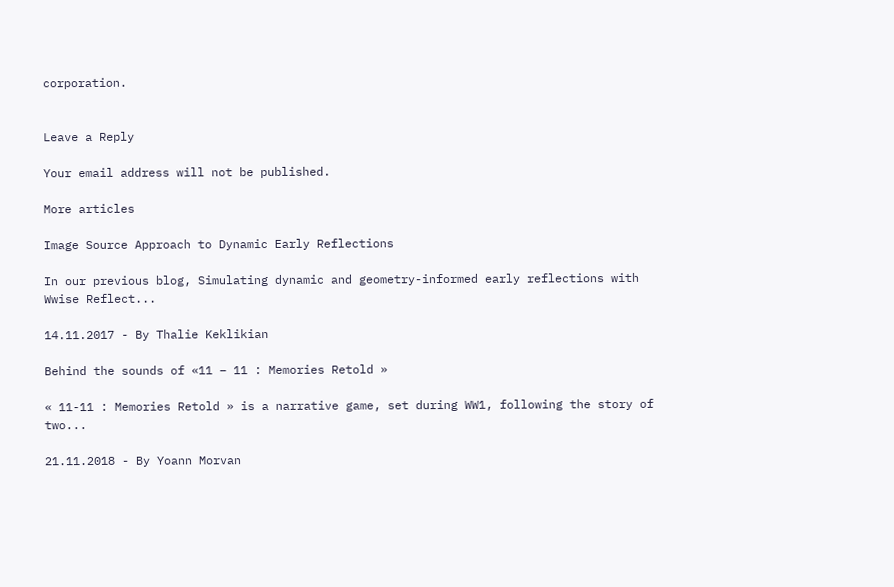corporation.


Leave a Reply

Your email address will not be published.

More articles

Image Source Approach to Dynamic Early Reflections

In our previous blog, Simulating dynamic and geometry-informed early reflections with Wwise Reflect...

14.11.2017 - By Thalie Keklikian

Behind the sounds of «11 – 11 : Memories Retold »

« 11-11 : Memories Retold » is a narrative game, set during WW1, following the story of two...

21.11.2018 - By Yoann Morvan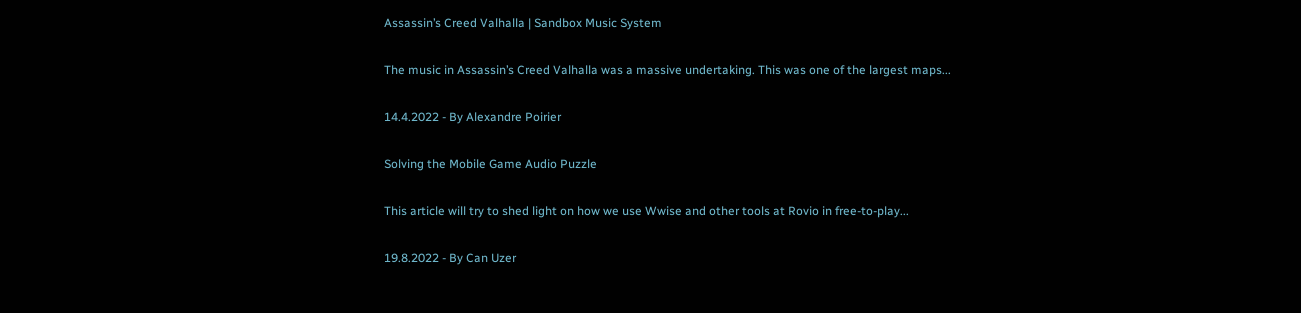Assassin’s Creed Valhalla | Sandbox Music System

The music in Assassin’s Creed Valhalla was a massive undertaking. This was one of the largest maps...

14.4.2022 - By Alexandre Poirier

Solving the Mobile Game Audio Puzzle

This article will try to shed light on how we use Wwise and other tools at Rovio in free-to-play...

19.8.2022 - By Can Uzer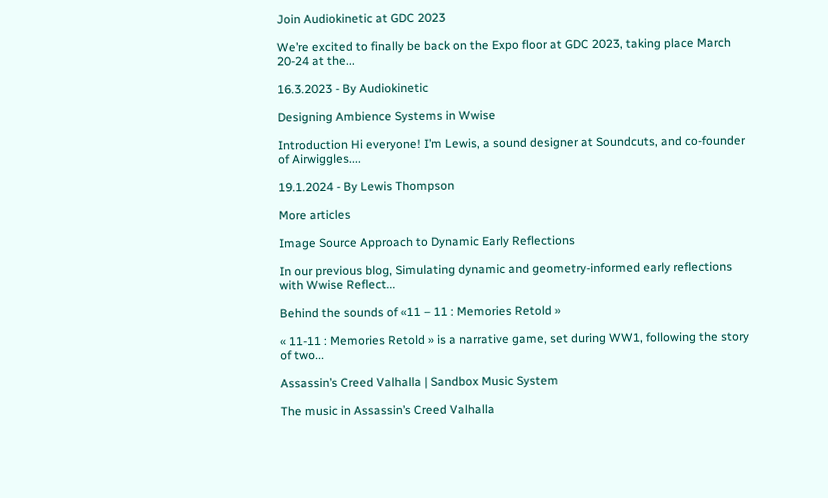Join Audiokinetic at GDC 2023

We’re excited to finally be back on the Expo floor at GDC 2023, taking place March 20-24 at the...

16.3.2023 - By Audiokinetic

Designing Ambience Systems in Wwise

Introduction Hi everyone! I’m Lewis, a sound designer at Soundcuts, and co-founder of Airwiggles....

19.1.2024 - By Lewis Thompson

More articles

Image Source Approach to Dynamic Early Reflections

In our previous blog, Simulating dynamic and geometry-informed early reflections with Wwise Reflect...

Behind the sounds of «11 – 11 : Memories Retold »

« 11-11 : Memories Retold » is a narrative game, set during WW1, following the story of two...

Assassin’s Creed Valhalla | Sandbox Music System

The music in Assassin’s Creed Valhalla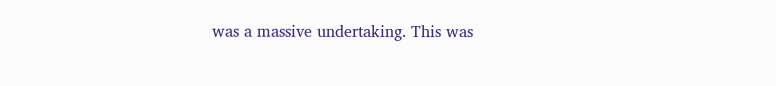was a massive undertaking. This was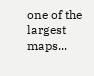one of the largest maps...